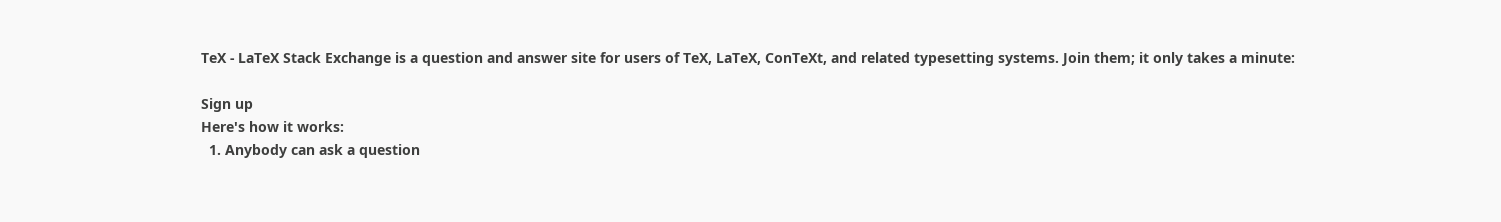TeX - LaTeX Stack Exchange is a question and answer site for users of TeX, LaTeX, ConTeXt, and related typesetting systems. Join them; it only takes a minute:

Sign up
Here's how it works:
  1. Anybody can ask a question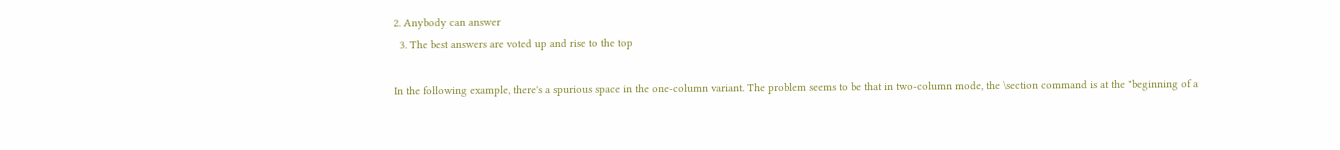2. Anybody can answer
  3. The best answers are voted up and rise to the top

In the following example, there's a spurious space in the one-column variant. The problem seems to be that in two-column mode, the \section command is at the "beginning of a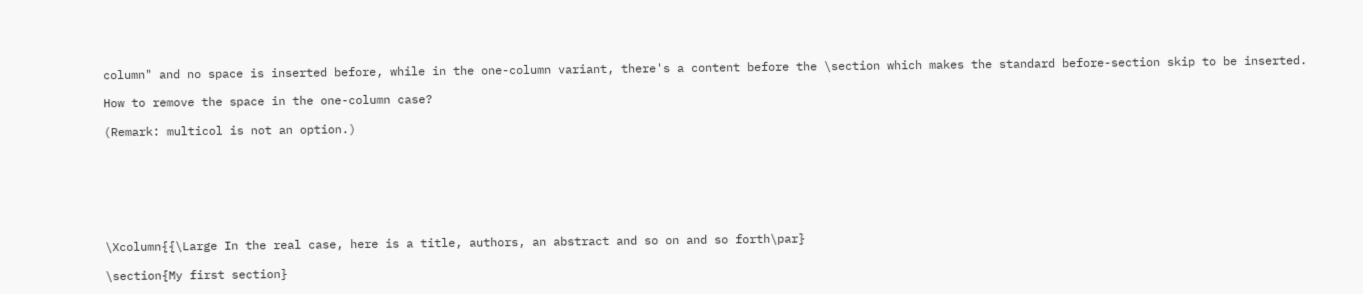column" and no space is inserted before, while in the one-column variant, there's a content before the \section which makes the standard before-section skip to be inserted.

How to remove the space in the one-column case?

(Remark: multicol is not an option.)







\Xcolumn{{\Large In the real case, here is a title, authors, an abstract and so on and so forth\par}

\section{My first section}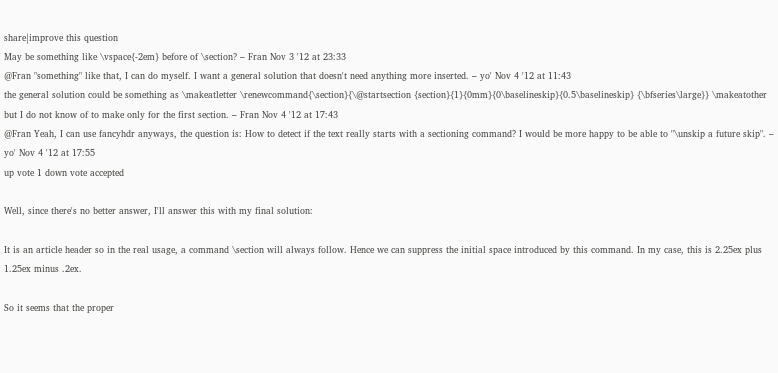share|improve this question
May be something like \vspace{-2em} before of \section? – Fran Nov 3 '12 at 23:33
@Fran "something" like that, I can do myself. I want a general solution that doesn't need anything more inserted. – yo' Nov 4 '12 at 11:43
the general solution could be something as \makeatletter \renewcommand{\section}{\@startsection {section}{1}{0mm}{0\baselineskip}{0.5\baselineskip} {\bfseries\large}} \makeatother but I do not know of to make only for the first section. – Fran Nov 4 '12 at 17:43
@Fran Yeah, I can use fancyhdr anyways, the question is: How to detect if the text really starts with a sectioning command? I would be more happy to be able to "\unskip a future skip". – yo' Nov 4 '12 at 17:55
up vote 1 down vote accepted

Well, since there's no better answer, I'll answer this with my final solution:

It is an article header so in the real usage, a command \section will always follow. Hence we can suppress the initial space introduced by this command. In my case, this is 2.25ex plus 1.25ex minus .2ex.

So it seems that the proper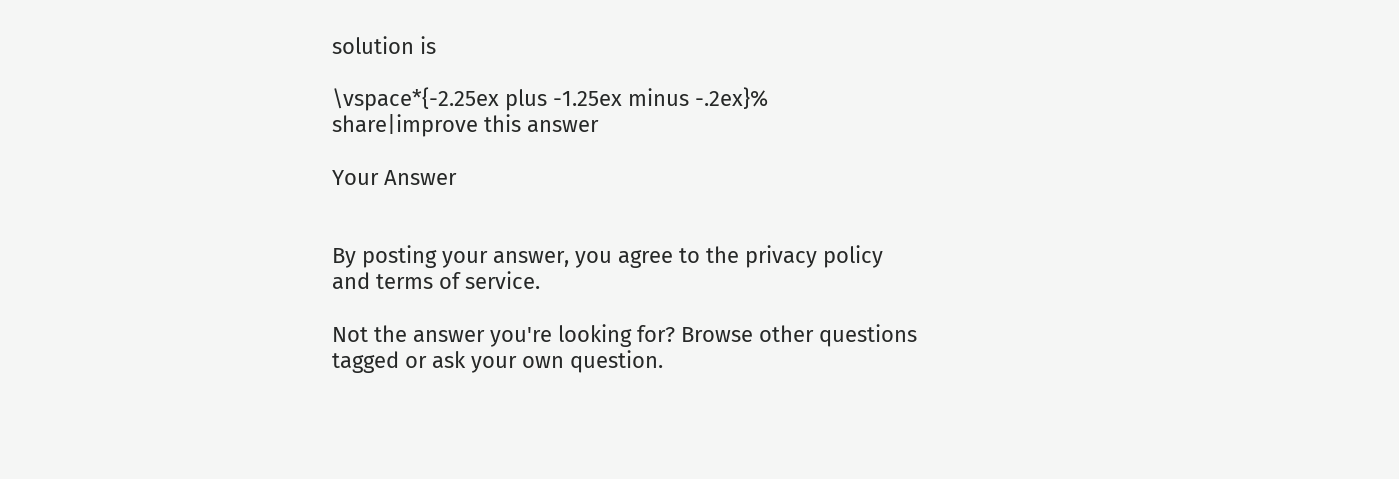solution is

\vspace*{-2.25ex plus -1.25ex minus -.2ex}%
share|improve this answer

Your Answer


By posting your answer, you agree to the privacy policy and terms of service.

Not the answer you're looking for? Browse other questions tagged or ask your own question.